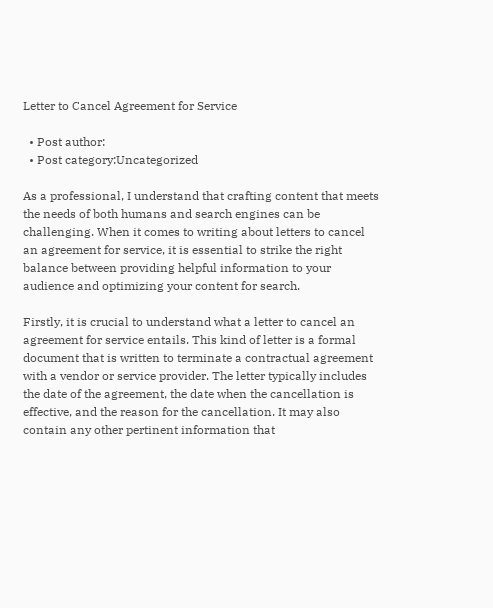Letter to Cancel Agreement for Service

  • Post author:
  • Post category:Uncategorized

As a professional, I understand that crafting content that meets the needs of both humans and search engines can be challenging. When it comes to writing about letters to cancel an agreement for service, it is essential to strike the right balance between providing helpful information to your audience and optimizing your content for search.

Firstly, it is crucial to understand what a letter to cancel an agreement for service entails. This kind of letter is a formal document that is written to terminate a contractual agreement with a vendor or service provider. The letter typically includes the date of the agreement, the date when the cancellation is effective, and the reason for the cancellation. It may also contain any other pertinent information that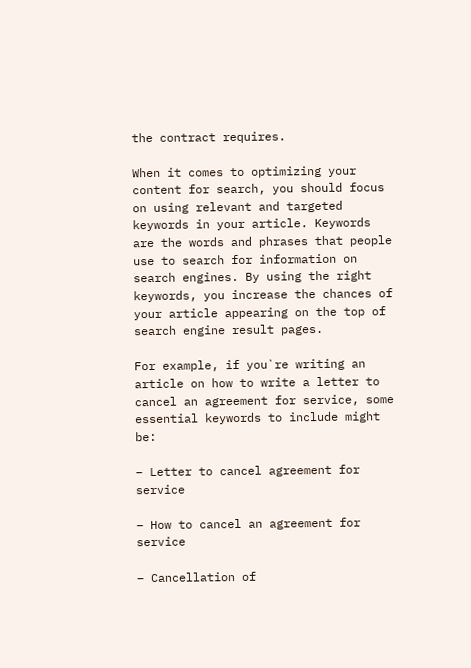the contract requires.

When it comes to optimizing your content for search, you should focus on using relevant and targeted keywords in your article. Keywords are the words and phrases that people use to search for information on search engines. By using the right keywords, you increase the chances of your article appearing on the top of search engine result pages.

For example, if you`re writing an article on how to write a letter to cancel an agreement for service, some essential keywords to include might be:

– Letter to cancel agreement for service

– How to cancel an agreement for service

– Cancellation of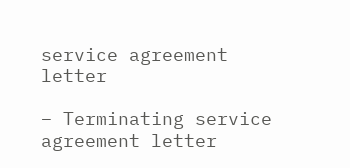service agreement letter

– Terminating service agreement letter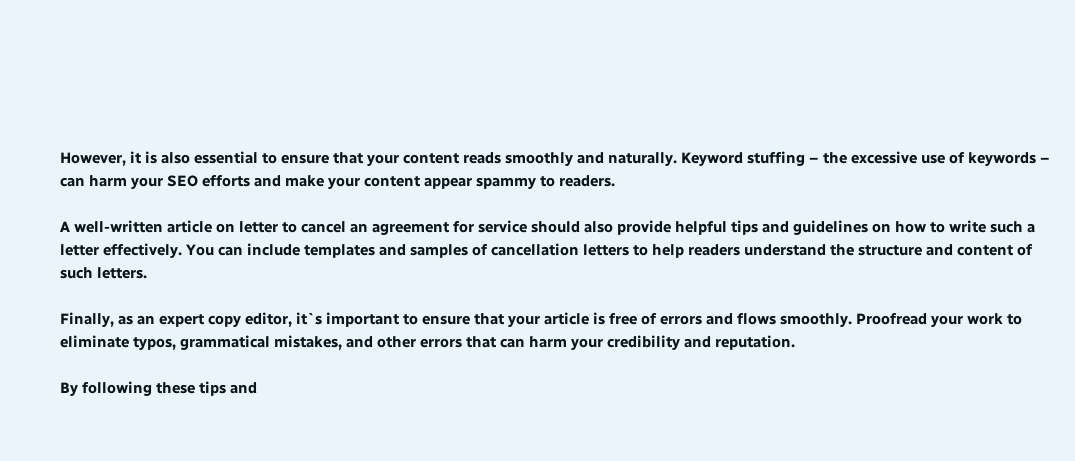However, it is also essential to ensure that your content reads smoothly and naturally. Keyword stuffing – the excessive use of keywords – can harm your SEO efforts and make your content appear spammy to readers.

A well-written article on letter to cancel an agreement for service should also provide helpful tips and guidelines on how to write such a letter effectively. You can include templates and samples of cancellation letters to help readers understand the structure and content of such letters.

Finally, as an expert copy editor, it`s important to ensure that your article is free of errors and flows smoothly. Proofread your work to eliminate typos, grammatical mistakes, and other errors that can harm your credibility and reputation.

By following these tips and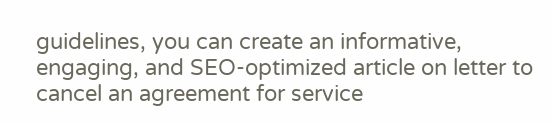guidelines, you can create an informative, engaging, and SEO-optimized article on letter to cancel an agreement for service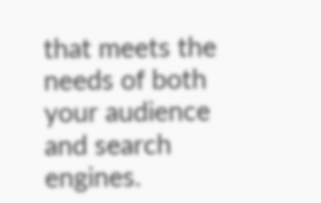that meets the needs of both your audience and search engines.